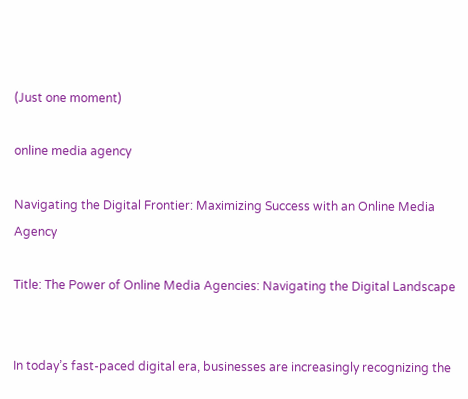(Just one moment)

online media agency

Navigating the Digital Frontier: Maximizing Success with an Online Media Agency

Title: The Power of Online Media Agencies: Navigating the Digital Landscape


In today’s fast-paced digital era, businesses are increasingly recognizing the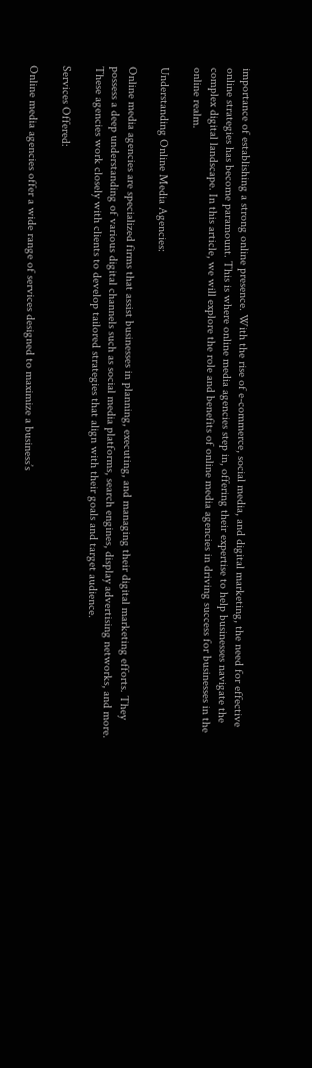importance of establishing a strong online presence. With the rise of e-commerce, social media, and digital marketing, the need for effective online strategies has become paramount. This is where online media agencies step in, offering their expertise to help businesses navigate the complex digital landscape. In this article, we will explore the role and benefits of online media agencies in driving success for businesses in the online realm.

Understanding Online Media Agencies:

Online media agencies are specialized firms that assist businesses in planning, executing, and managing their digital marketing efforts. They possess a deep understanding of various digital channels such as social media platforms, search engines, display advertising networks, and more. These agencies work closely with clients to develop tailored strategies that align with their goals and target audience.

Services Offered:

Online media agencies offer a wide range of services designed to maximize a business’s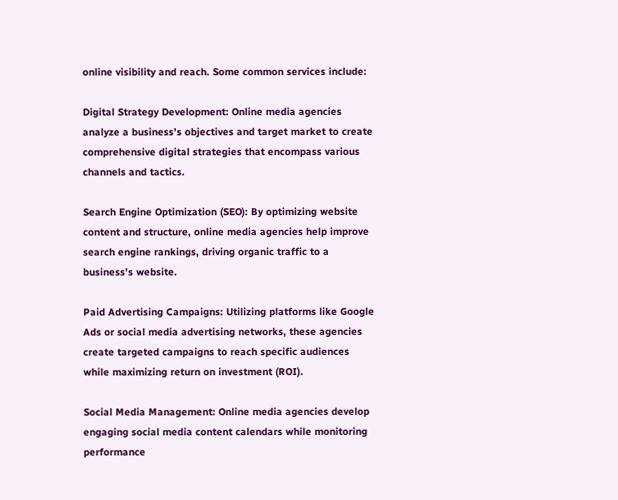online visibility and reach. Some common services include:

Digital Strategy Development: Online media agencies analyze a business’s objectives and target market to create comprehensive digital strategies that encompass various channels and tactics.

Search Engine Optimization (SEO): By optimizing website content and structure, online media agencies help improve search engine rankings, driving organic traffic to a business’s website.

Paid Advertising Campaigns: Utilizing platforms like Google Ads or social media advertising networks, these agencies create targeted campaigns to reach specific audiences while maximizing return on investment (ROI).

Social Media Management: Online media agencies develop engaging social media content calendars while monitoring performance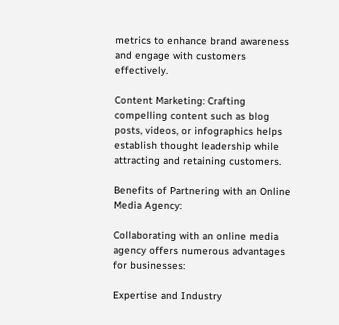metrics to enhance brand awareness and engage with customers effectively.

Content Marketing: Crafting compelling content such as blog posts, videos, or infographics helps establish thought leadership while attracting and retaining customers.

Benefits of Partnering with an Online Media Agency:

Collaborating with an online media agency offers numerous advantages for businesses:

Expertise and Industry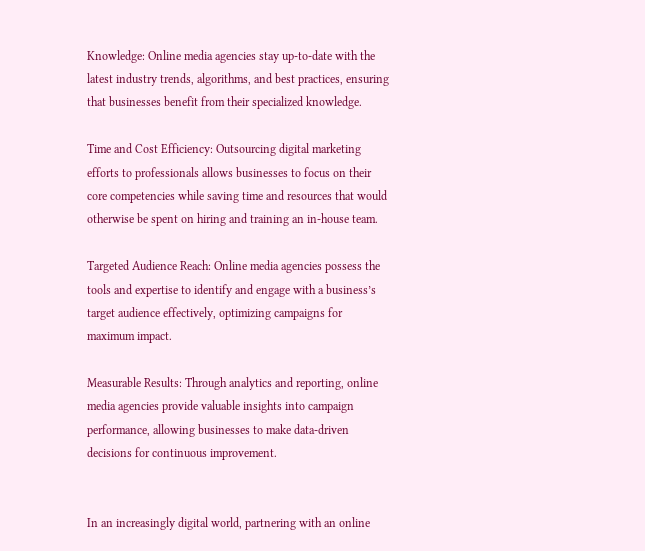Knowledge: Online media agencies stay up-to-date with the latest industry trends, algorithms, and best practices, ensuring that businesses benefit from their specialized knowledge.

Time and Cost Efficiency: Outsourcing digital marketing efforts to professionals allows businesses to focus on their core competencies while saving time and resources that would otherwise be spent on hiring and training an in-house team.

Targeted Audience Reach: Online media agencies possess the tools and expertise to identify and engage with a business’s target audience effectively, optimizing campaigns for maximum impact.

Measurable Results: Through analytics and reporting, online media agencies provide valuable insights into campaign performance, allowing businesses to make data-driven decisions for continuous improvement.


In an increasingly digital world, partnering with an online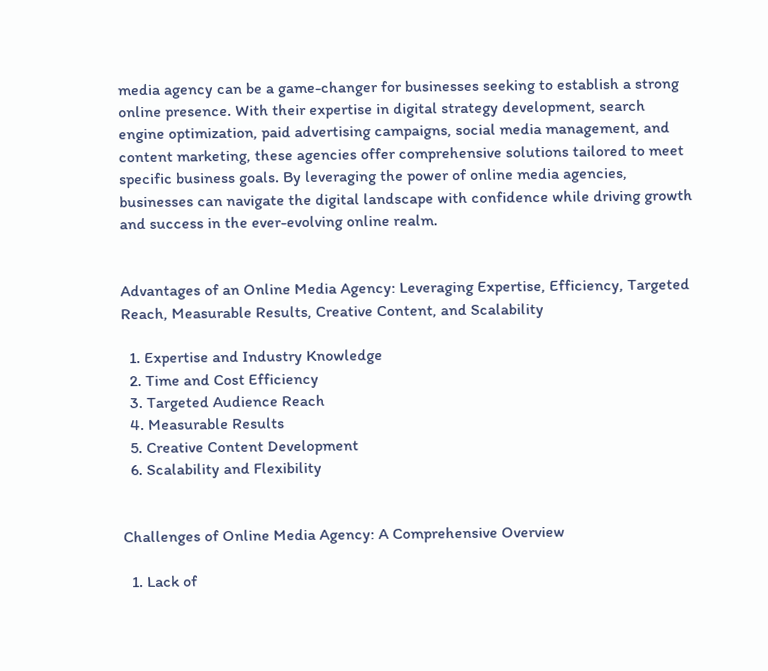media agency can be a game-changer for businesses seeking to establish a strong online presence. With their expertise in digital strategy development, search engine optimization, paid advertising campaigns, social media management, and content marketing, these agencies offer comprehensive solutions tailored to meet specific business goals. By leveraging the power of online media agencies, businesses can navigate the digital landscape with confidence while driving growth and success in the ever-evolving online realm.


Advantages of an Online Media Agency: Leveraging Expertise, Efficiency, Targeted Reach, Measurable Results, Creative Content, and Scalability

  1. Expertise and Industry Knowledge
  2. Time and Cost Efficiency
  3. Targeted Audience Reach
  4. Measurable Results
  5. Creative Content Development
  6. Scalability and Flexibility


Challenges of Online Media Agency: A Comprehensive Overview

  1. Lack of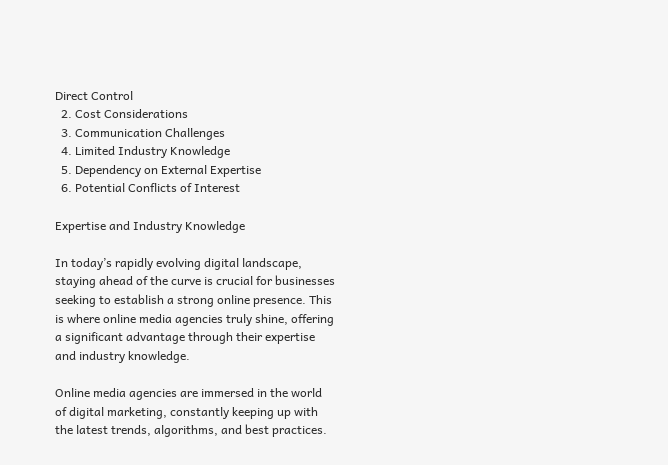Direct Control
  2. Cost Considerations
  3. Communication Challenges
  4. Limited Industry Knowledge
  5. Dependency on External Expertise
  6. Potential Conflicts of Interest

Expertise and Industry Knowledge

In today’s rapidly evolving digital landscape, staying ahead of the curve is crucial for businesses seeking to establish a strong online presence. This is where online media agencies truly shine, offering a significant advantage through their expertise and industry knowledge.

Online media agencies are immersed in the world of digital marketing, constantly keeping up with the latest trends, algorithms, and best practices.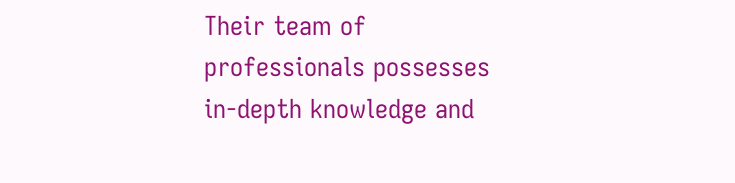Their team of professionals possesses in-depth knowledge and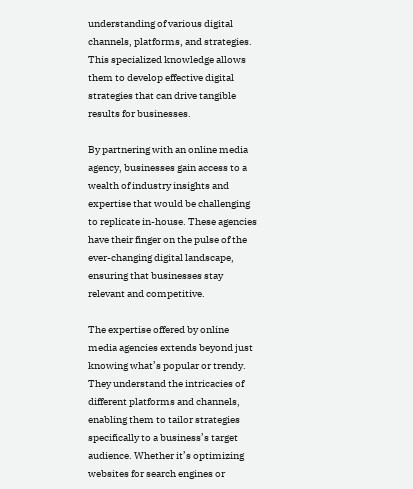understanding of various digital channels, platforms, and strategies. This specialized knowledge allows them to develop effective digital strategies that can drive tangible results for businesses.

By partnering with an online media agency, businesses gain access to a wealth of industry insights and expertise that would be challenging to replicate in-house. These agencies have their finger on the pulse of the ever-changing digital landscape, ensuring that businesses stay relevant and competitive.

The expertise offered by online media agencies extends beyond just knowing what’s popular or trendy. They understand the intricacies of different platforms and channels, enabling them to tailor strategies specifically to a business’s target audience. Whether it’s optimizing websites for search engines or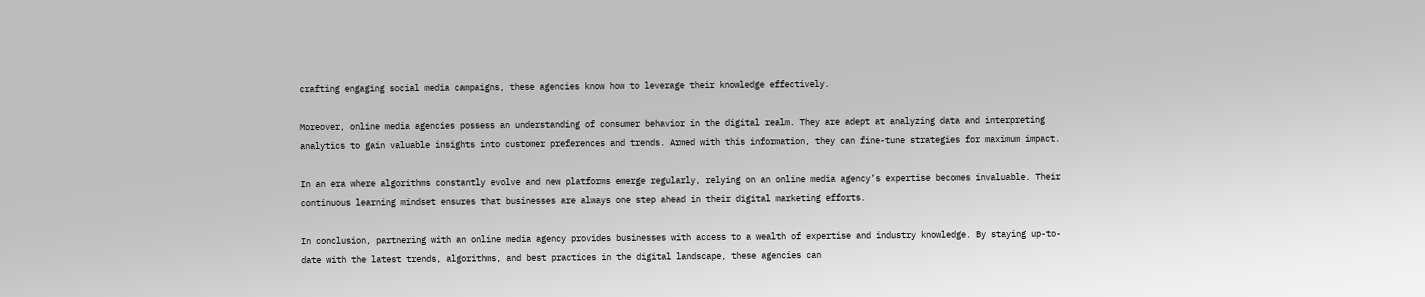crafting engaging social media campaigns, these agencies know how to leverage their knowledge effectively.

Moreover, online media agencies possess an understanding of consumer behavior in the digital realm. They are adept at analyzing data and interpreting analytics to gain valuable insights into customer preferences and trends. Armed with this information, they can fine-tune strategies for maximum impact.

In an era where algorithms constantly evolve and new platforms emerge regularly, relying on an online media agency’s expertise becomes invaluable. Their continuous learning mindset ensures that businesses are always one step ahead in their digital marketing efforts.

In conclusion, partnering with an online media agency provides businesses with access to a wealth of expertise and industry knowledge. By staying up-to-date with the latest trends, algorithms, and best practices in the digital landscape, these agencies can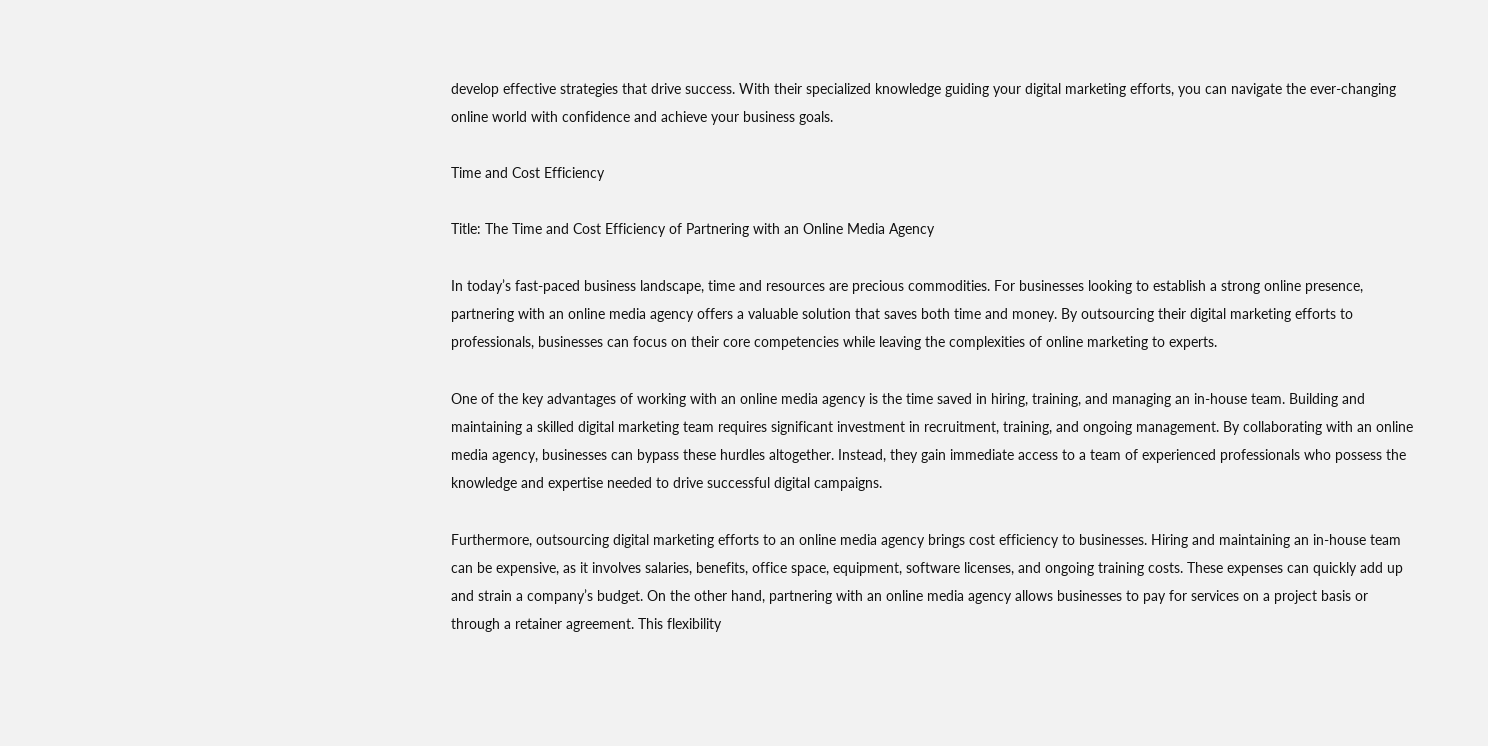develop effective strategies that drive success. With their specialized knowledge guiding your digital marketing efforts, you can navigate the ever-changing online world with confidence and achieve your business goals.

Time and Cost Efficiency

Title: The Time and Cost Efficiency of Partnering with an Online Media Agency

In today’s fast-paced business landscape, time and resources are precious commodities. For businesses looking to establish a strong online presence, partnering with an online media agency offers a valuable solution that saves both time and money. By outsourcing their digital marketing efforts to professionals, businesses can focus on their core competencies while leaving the complexities of online marketing to experts.

One of the key advantages of working with an online media agency is the time saved in hiring, training, and managing an in-house team. Building and maintaining a skilled digital marketing team requires significant investment in recruitment, training, and ongoing management. By collaborating with an online media agency, businesses can bypass these hurdles altogether. Instead, they gain immediate access to a team of experienced professionals who possess the knowledge and expertise needed to drive successful digital campaigns.

Furthermore, outsourcing digital marketing efforts to an online media agency brings cost efficiency to businesses. Hiring and maintaining an in-house team can be expensive, as it involves salaries, benefits, office space, equipment, software licenses, and ongoing training costs. These expenses can quickly add up and strain a company’s budget. On the other hand, partnering with an online media agency allows businesses to pay for services on a project basis or through a retainer agreement. This flexibility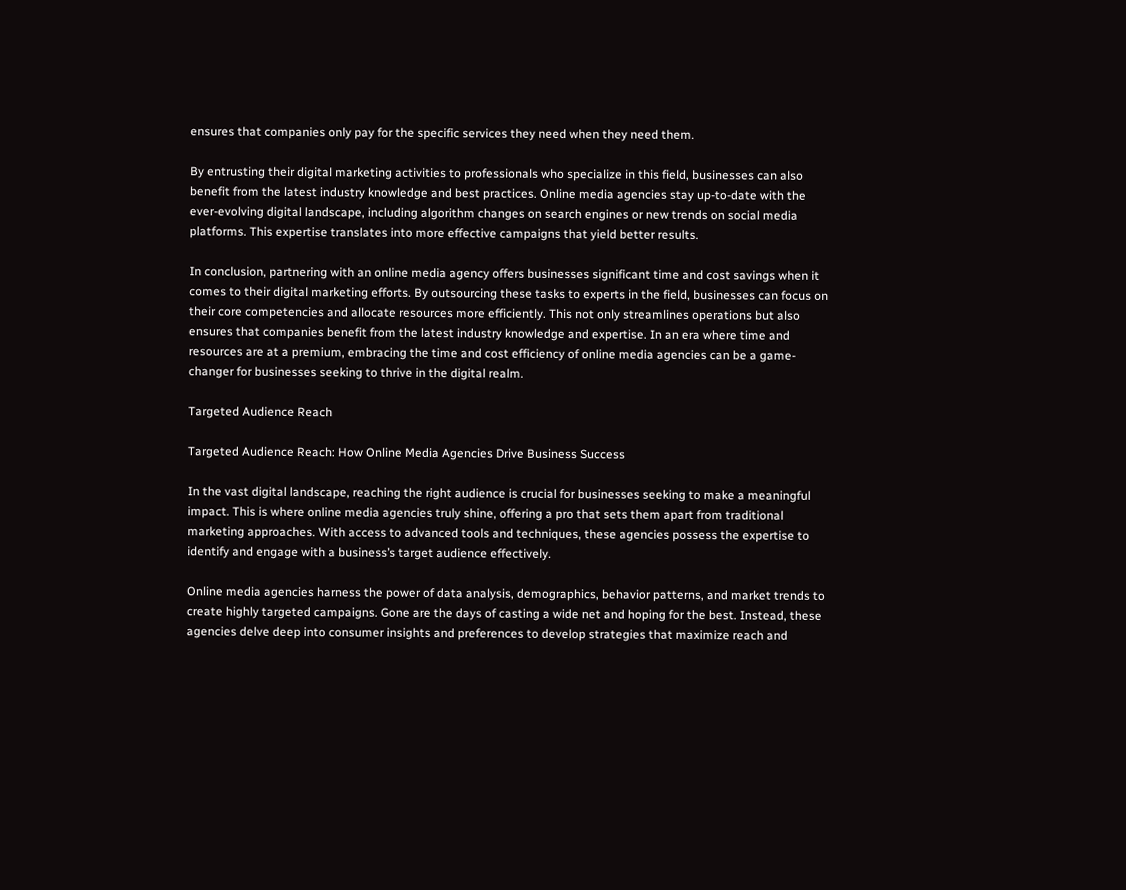ensures that companies only pay for the specific services they need when they need them.

By entrusting their digital marketing activities to professionals who specialize in this field, businesses can also benefit from the latest industry knowledge and best practices. Online media agencies stay up-to-date with the ever-evolving digital landscape, including algorithm changes on search engines or new trends on social media platforms. This expertise translates into more effective campaigns that yield better results.

In conclusion, partnering with an online media agency offers businesses significant time and cost savings when it comes to their digital marketing efforts. By outsourcing these tasks to experts in the field, businesses can focus on their core competencies and allocate resources more efficiently. This not only streamlines operations but also ensures that companies benefit from the latest industry knowledge and expertise. In an era where time and resources are at a premium, embracing the time and cost efficiency of online media agencies can be a game-changer for businesses seeking to thrive in the digital realm.

Targeted Audience Reach

Targeted Audience Reach: How Online Media Agencies Drive Business Success

In the vast digital landscape, reaching the right audience is crucial for businesses seeking to make a meaningful impact. This is where online media agencies truly shine, offering a pro that sets them apart from traditional marketing approaches. With access to advanced tools and techniques, these agencies possess the expertise to identify and engage with a business’s target audience effectively.

Online media agencies harness the power of data analysis, demographics, behavior patterns, and market trends to create highly targeted campaigns. Gone are the days of casting a wide net and hoping for the best. Instead, these agencies delve deep into consumer insights and preferences to develop strategies that maximize reach and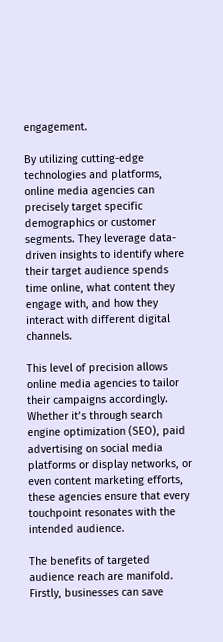engagement.

By utilizing cutting-edge technologies and platforms, online media agencies can precisely target specific demographics or customer segments. They leverage data-driven insights to identify where their target audience spends time online, what content they engage with, and how they interact with different digital channels.

This level of precision allows online media agencies to tailor their campaigns accordingly. Whether it’s through search engine optimization (SEO), paid advertising on social media platforms or display networks, or even content marketing efforts, these agencies ensure that every touchpoint resonates with the intended audience.

The benefits of targeted audience reach are manifold. Firstly, businesses can save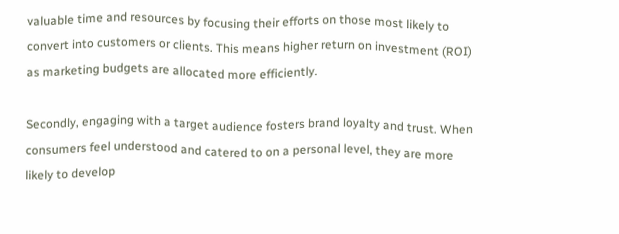valuable time and resources by focusing their efforts on those most likely to convert into customers or clients. This means higher return on investment (ROI) as marketing budgets are allocated more efficiently.

Secondly, engaging with a target audience fosters brand loyalty and trust. When consumers feel understood and catered to on a personal level, they are more likely to develop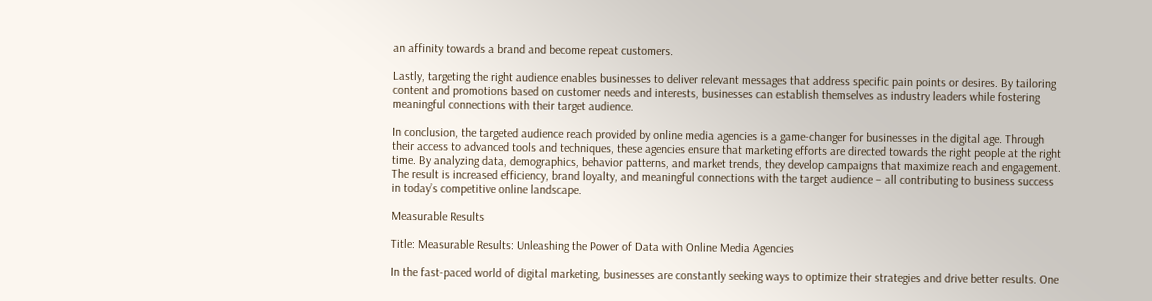an affinity towards a brand and become repeat customers.

Lastly, targeting the right audience enables businesses to deliver relevant messages that address specific pain points or desires. By tailoring content and promotions based on customer needs and interests, businesses can establish themselves as industry leaders while fostering meaningful connections with their target audience.

In conclusion, the targeted audience reach provided by online media agencies is a game-changer for businesses in the digital age. Through their access to advanced tools and techniques, these agencies ensure that marketing efforts are directed towards the right people at the right time. By analyzing data, demographics, behavior patterns, and market trends, they develop campaigns that maximize reach and engagement. The result is increased efficiency, brand loyalty, and meaningful connections with the target audience – all contributing to business success in today’s competitive online landscape.

Measurable Results

Title: Measurable Results: Unleashing the Power of Data with Online Media Agencies

In the fast-paced world of digital marketing, businesses are constantly seeking ways to optimize their strategies and drive better results. One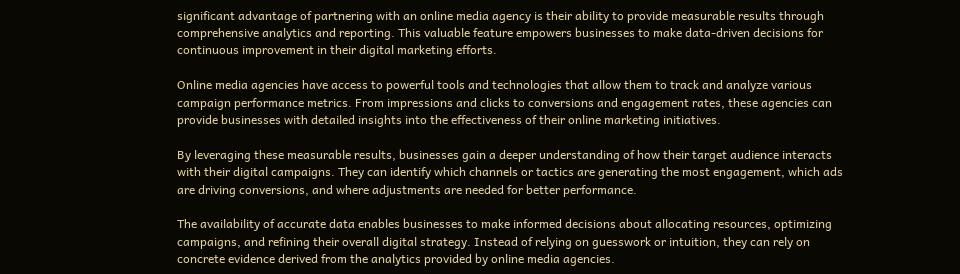significant advantage of partnering with an online media agency is their ability to provide measurable results through comprehensive analytics and reporting. This valuable feature empowers businesses to make data-driven decisions for continuous improvement in their digital marketing efforts.

Online media agencies have access to powerful tools and technologies that allow them to track and analyze various campaign performance metrics. From impressions and clicks to conversions and engagement rates, these agencies can provide businesses with detailed insights into the effectiveness of their online marketing initiatives.

By leveraging these measurable results, businesses gain a deeper understanding of how their target audience interacts with their digital campaigns. They can identify which channels or tactics are generating the most engagement, which ads are driving conversions, and where adjustments are needed for better performance.

The availability of accurate data enables businesses to make informed decisions about allocating resources, optimizing campaigns, and refining their overall digital strategy. Instead of relying on guesswork or intuition, they can rely on concrete evidence derived from the analytics provided by online media agencies.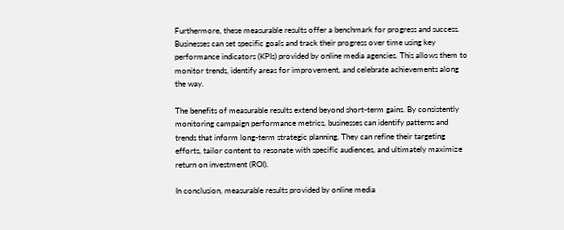Furthermore, these measurable results offer a benchmark for progress and success. Businesses can set specific goals and track their progress over time using key performance indicators (KPIs) provided by online media agencies. This allows them to monitor trends, identify areas for improvement, and celebrate achievements along the way.

The benefits of measurable results extend beyond short-term gains. By consistently monitoring campaign performance metrics, businesses can identify patterns and trends that inform long-term strategic planning. They can refine their targeting efforts, tailor content to resonate with specific audiences, and ultimately maximize return on investment (ROI).

In conclusion, measurable results provided by online media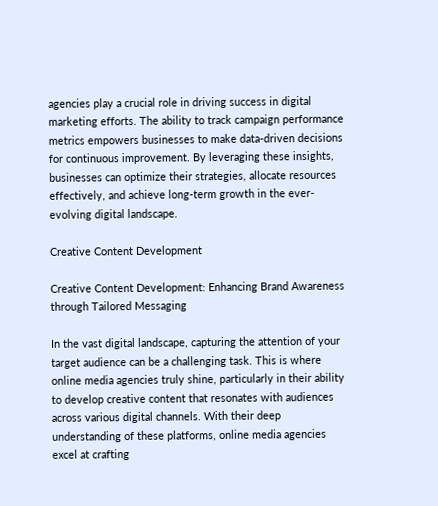agencies play a crucial role in driving success in digital marketing efforts. The ability to track campaign performance metrics empowers businesses to make data-driven decisions for continuous improvement. By leveraging these insights, businesses can optimize their strategies, allocate resources effectively, and achieve long-term growth in the ever-evolving digital landscape.

Creative Content Development

Creative Content Development: Enhancing Brand Awareness through Tailored Messaging

In the vast digital landscape, capturing the attention of your target audience can be a challenging task. This is where online media agencies truly shine, particularly in their ability to develop creative content that resonates with audiences across various digital channels. With their deep understanding of these platforms, online media agencies excel at crafting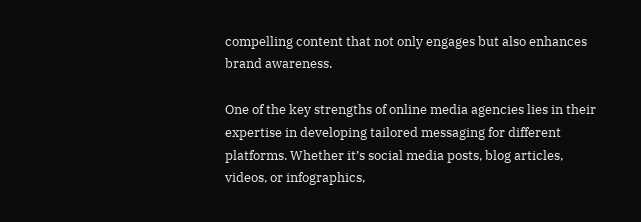compelling content that not only engages but also enhances brand awareness.

One of the key strengths of online media agencies lies in their expertise in developing tailored messaging for different platforms. Whether it’s social media posts, blog articles, videos, or infographics,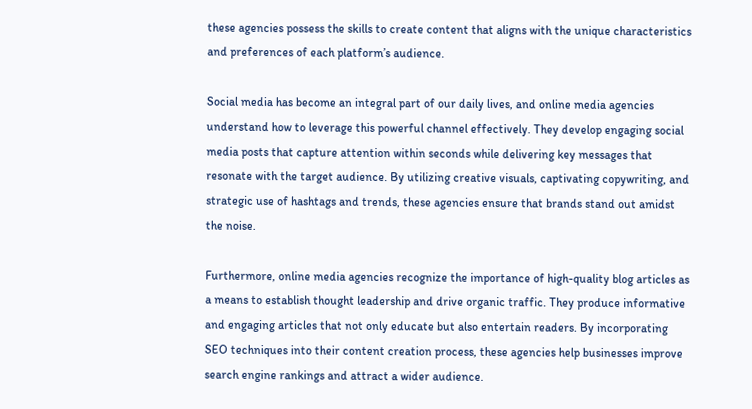these agencies possess the skills to create content that aligns with the unique characteristics and preferences of each platform’s audience.

Social media has become an integral part of our daily lives, and online media agencies understand how to leverage this powerful channel effectively. They develop engaging social media posts that capture attention within seconds while delivering key messages that resonate with the target audience. By utilizing creative visuals, captivating copywriting, and strategic use of hashtags and trends, these agencies ensure that brands stand out amidst the noise.

Furthermore, online media agencies recognize the importance of high-quality blog articles as a means to establish thought leadership and drive organic traffic. They produce informative and engaging articles that not only educate but also entertain readers. By incorporating SEO techniques into their content creation process, these agencies help businesses improve search engine rankings and attract a wider audience.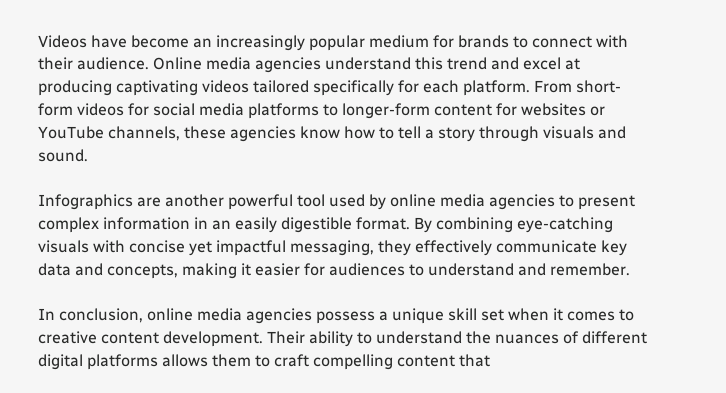Videos have become an increasingly popular medium for brands to connect with their audience. Online media agencies understand this trend and excel at producing captivating videos tailored specifically for each platform. From short-form videos for social media platforms to longer-form content for websites or YouTube channels, these agencies know how to tell a story through visuals and sound.

Infographics are another powerful tool used by online media agencies to present complex information in an easily digestible format. By combining eye-catching visuals with concise yet impactful messaging, they effectively communicate key data and concepts, making it easier for audiences to understand and remember.

In conclusion, online media agencies possess a unique skill set when it comes to creative content development. Their ability to understand the nuances of different digital platforms allows them to craft compelling content that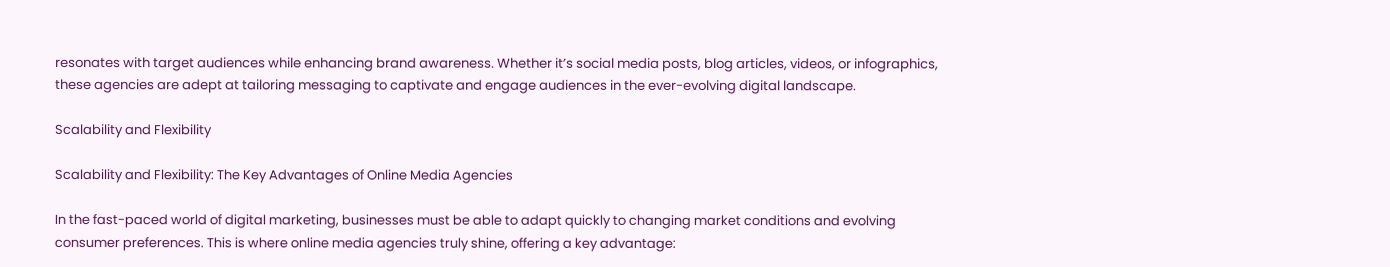resonates with target audiences while enhancing brand awareness. Whether it’s social media posts, blog articles, videos, or infographics, these agencies are adept at tailoring messaging to captivate and engage audiences in the ever-evolving digital landscape.

Scalability and Flexibility

Scalability and Flexibility: The Key Advantages of Online Media Agencies

In the fast-paced world of digital marketing, businesses must be able to adapt quickly to changing market conditions and evolving consumer preferences. This is where online media agencies truly shine, offering a key advantage: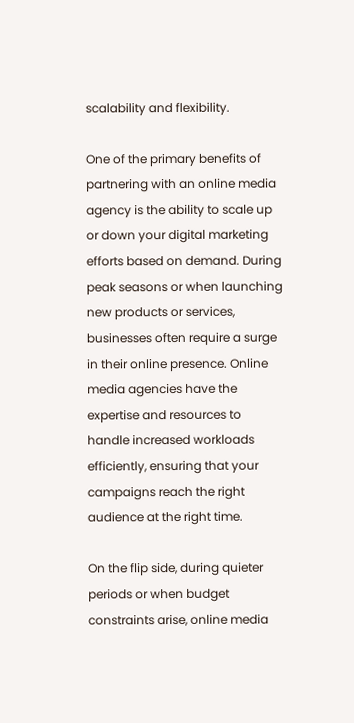scalability and flexibility.

One of the primary benefits of partnering with an online media agency is the ability to scale up or down your digital marketing efforts based on demand. During peak seasons or when launching new products or services, businesses often require a surge in their online presence. Online media agencies have the expertise and resources to handle increased workloads efficiently, ensuring that your campaigns reach the right audience at the right time.

On the flip side, during quieter periods or when budget constraints arise, online media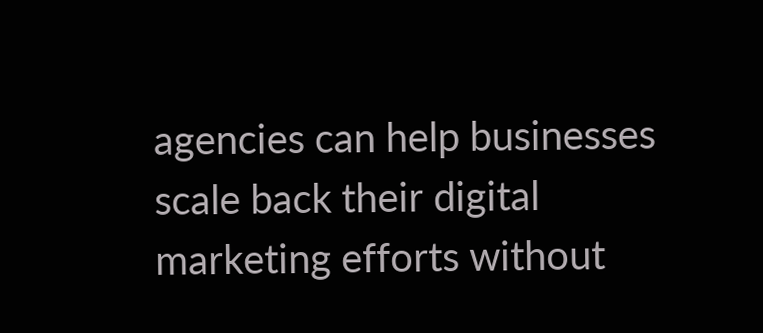agencies can help businesses scale back their digital marketing efforts without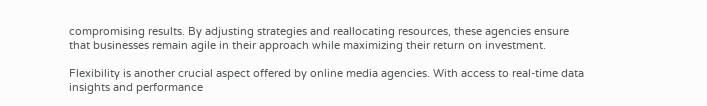compromising results. By adjusting strategies and reallocating resources, these agencies ensure that businesses remain agile in their approach while maximizing their return on investment.

Flexibility is another crucial aspect offered by online media agencies. With access to real-time data insights and performance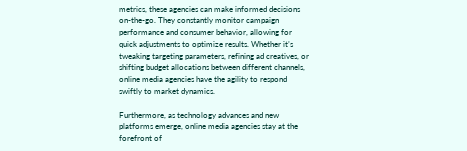metrics, these agencies can make informed decisions on-the-go. They constantly monitor campaign performance and consumer behavior, allowing for quick adjustments to optimize results. Whether it’s tweaking targeting parameters, refining ad creatives, or shifting budget allocations between different channels, online media agencies have the agility to respond swiftly to market dynamics.

Furthermore, as technology advances and new platforms emerge, online media agencies stay at the forefront of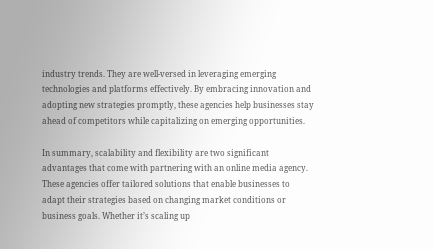industry trends. They are well-versed in leveraging emerging technologies and platforms effectively. By embracing innovation and adopting new strategies promptly, these agencies help businesses stay ahead of competitors while capitalizing on emerging opportunities.

In summary, scalability and flexibility are two significant advantages that come with partnering with an online media agency. These agencies offer tailored solutions that enable businesses to adapt their strategies based on changing market conditions or business goals. Whether it’s scaling up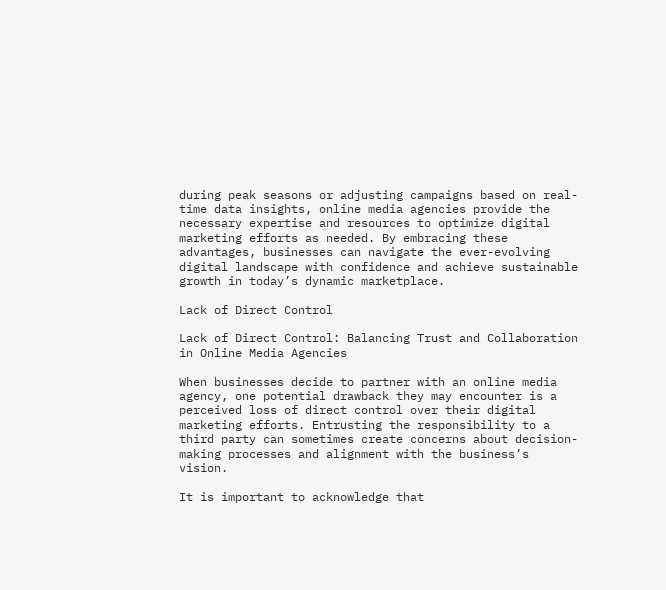during peak seasons or adjusting campaigns based on real-time data insights, online media agencies provide the necessary expertise and resources to optimize digital marketing efforts as needed. By embracing these advantages, businesses can navigate the ever-evolving digital landscape with confidence and achieve sustainable growth in today’s dynamic marketplace.

Lack of Direct Control

Lack of Direct Control: Balancing Trust and Collaboration in Online Media Agencies

When businesses decide to partner with an online media agency, one potential drawback they may encounter is a perceived loss of direct control over their digital marketing efforts. Entrusting the responsibility to a third party can sometimes create concerns about decision-making processes and alignment with the business’s vision.

It is important to acknowledge that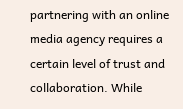partnering with an online media agency requires a certain level of trust and collaboration. While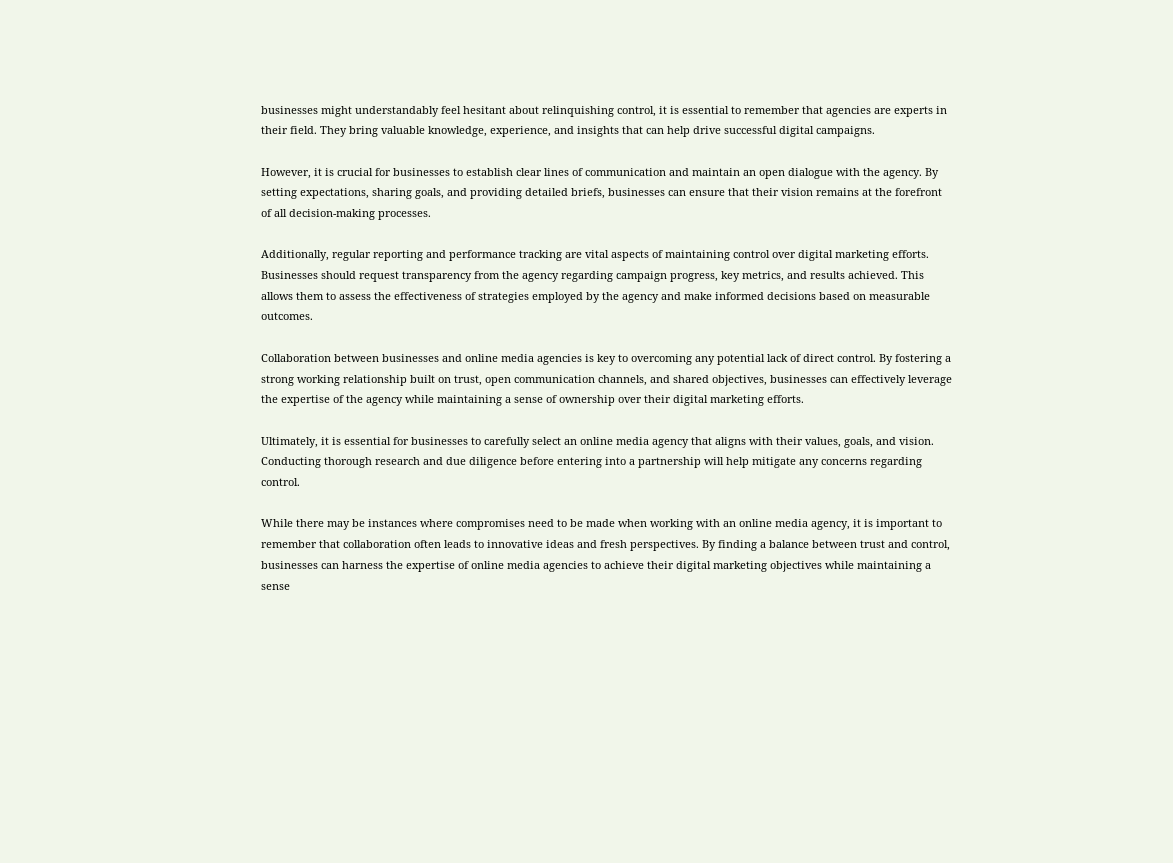businesses might understandably feel hesitant about relinquishing control, it is essential to remember that agencies are experts in their field. They bring valuable knowledge, experience, and insights that can help drive successful digital campaigns.

However, it is crucial for businesses to establish clear lines of communication and maintain an open dialogue with the agency. By setting expectations, sharing goals, and providing detailed briefs, businesses can ensure that their vision remains at the forefront of all decision-making processes.

Additionally, regular reporting and performance tracking are vital aspects of maintaining control over digital marketing efforts. Businesses should request transparency from the agency regarding campaign progress, key metrics, and results achieved. This allows them to assess the effectiveness of strategies employed by the agency and make informed decisions based on measurable outcomes.

Collaboration between businesses and online media agencies is key to overcoming any potential lack of direct control. By fostering a strong working relationship built on trust, open communication channels, and shared objectives, businesses can effectively leverage the expertise of the agency while maintaining a sense of ownership over their digital marketing efforts.

Ultimately, it is essential for businesses to carefully select an online media agency that aligns with their values, goals, and vision. Conducting thorough research and due diligence before entering into a partnership will help mitigate any concerns regarding control.

While there may be instances where compromises need to be made when working with an online media agency, it is important to remember that collaboration often leads to innovative ideas and fresh perspectives. By finding a balance between trust and control, businesses can harness the expertise of online media agencies to achieve their digital marketing objectives while maintaining a sense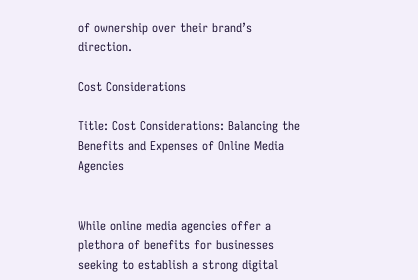of ownership over their brand’s direction.

Cost Considerations

Title: Cost Considerations: Balancing the Benefits and Expenses of Online Media Agencies


While online media agencies offer a plethora of benefits for businesses seeking to establish a strong digital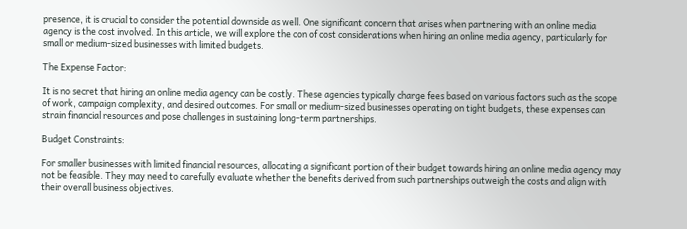presence, it is crucial to consider the potential downside as well. One significant concern that arises when partnering with an online media agency is the cost involved. In this article, we will explore the con of cost considerations when hiring an online media agency, particularly for small or medium-sized businesses with limited budgets.

The Expense Factor:

It is no secret that hiring an online media agency can be costly. These agencies typically charge fees based on various factors such as the scope of work, campaign complexity, and desired outcomes. For small or medium-sized businesses operating on tight budgets, these expenses can strain financial resources and pose challenges in sustaining long-term partnerships.

Budget Constraints:

For smaller businesses with limited financial resources, allocating a significant portion of their budget towards hiring an online media agency may not be feasible. They may need to carefully evaluate whether the benefits derived from such partnerships outweigh the costs and align with their overall business objectives.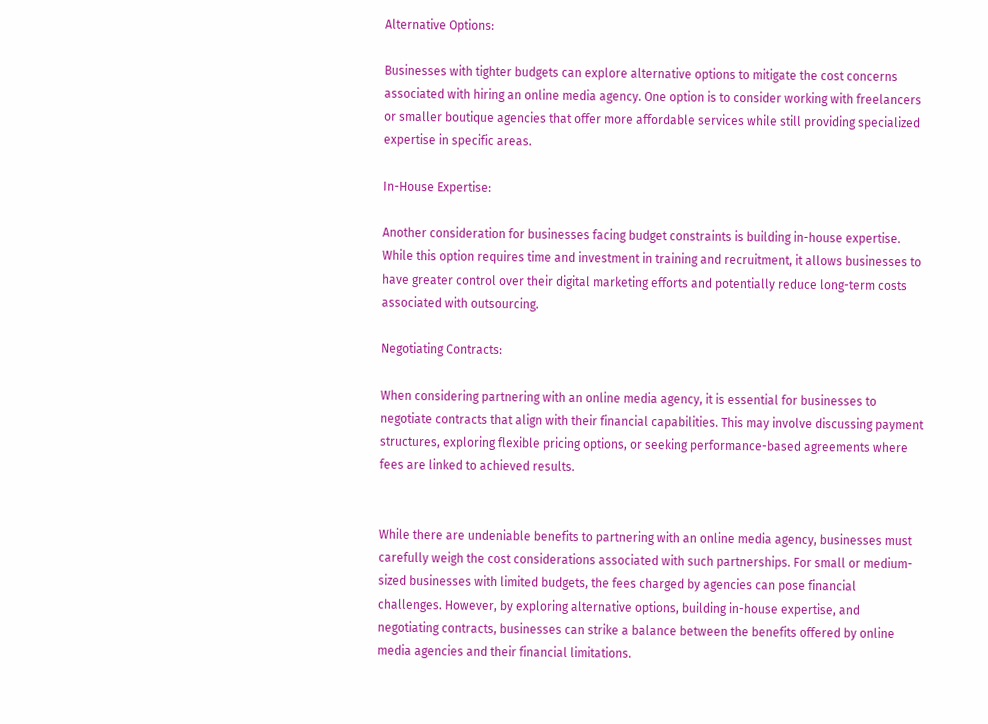Alternative Options:

Businesses with tighter budgets can explore alternative options to mitigate the cost concerns associated with hiring an online media agency. One option is to consider working with freelancers or smaller boutique agencies that offer more affordable services while still providing specialized expertise in specific areas.

In-House Expertise:

Another consideration for businesses facing budget constraints is building in-house expertise. While this option requires time and investment in training and recruitment, it allows businesses to have greater control over their digital marketing efforts and potentially reduce long-term costs associated with outsourcing.

Negotiating Contracts:

When considering partnering with an online media agency, it is essential for businesses to negotiate contracts that align with their financial capabilities. This may involve discussing payment structures, exploring flexible pricing options, or seeking performance-based agreements where fees are linked to achieved results.


While there are undeniable benefits to partnering with an online media agency, businesses must carefully weigh the cost considerations associated with such partnerships. For small or medium-sized businesses with limited budgets, the fees charged by agencies can pose financial challenges. However, by exploring alternative options, building in-house expertise, and negotiating contracts, businesses can strike a balance between the benefits offered by online media agencies and their financial limitations.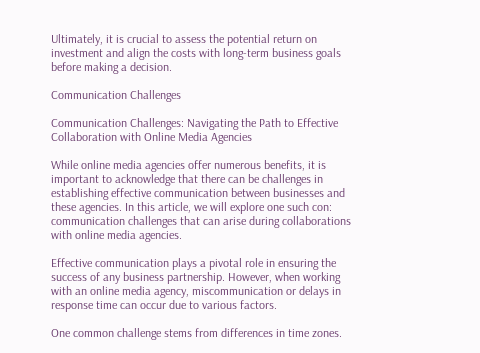Ultimately, it is crucial to assess the potential return on investment and align the costs with long-term business goals before making a decision.

Communication Challenges

Communication Challenges: Navigating the Path to Effective Collaboration with Online Media Agencies

While online media agencies offer numerous benefits, it is important to acknowledge that there can be challenges in establishing effective communication between businesses and these agencies. In this article, we will explore one such con: communication challenges that can arise during collaborations with online media agencies.

Effective communication plays a pivotal role in ensuring the success of any business partnership. However, when working with an online media agency, miscommunication or delays in response time can occur due to various factors.

One common challenge stems from differences in time zones.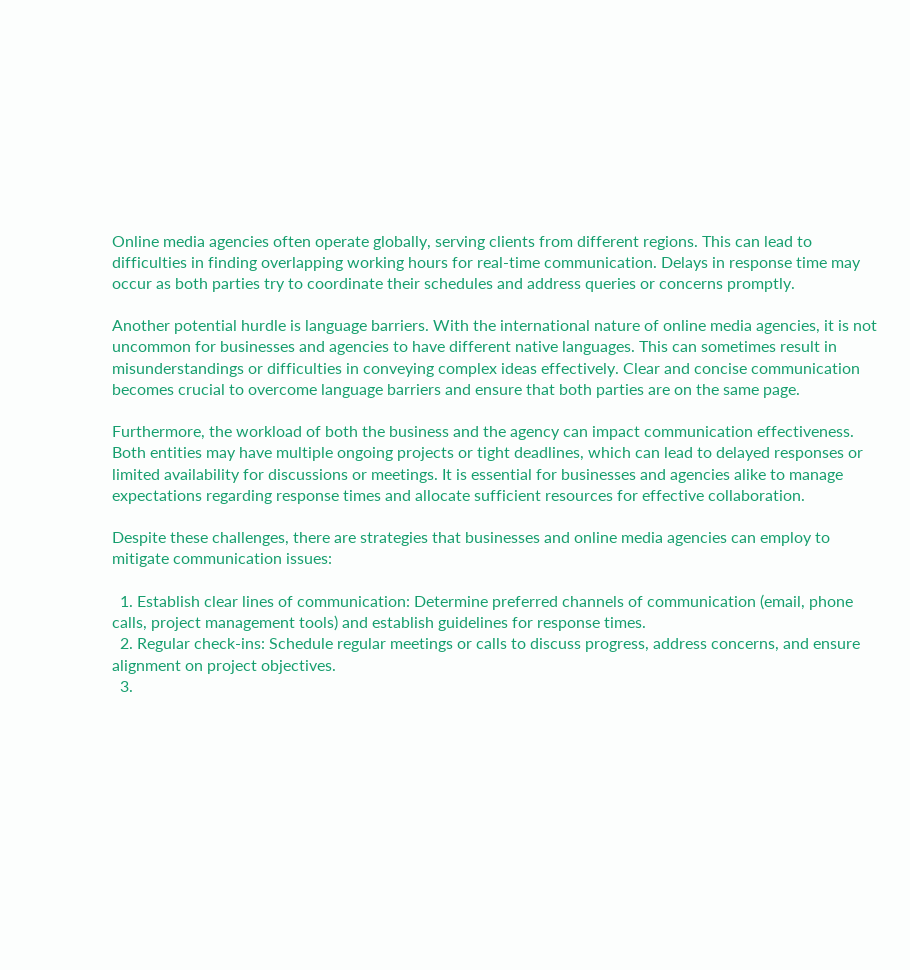Online media agencies often operate globally, serving clients from different regions. This can lead to difficulties in finding overlapping working hours for real-time communication. Delays in response time may occur as both parties try to coordinate their schedules and address queries or concerns promptly.

Another potential hurdle is language barriers. With the international nature of online media agencies, it is not uncommon for businesses and agencies to have different native languages. This can sometimes result in misunderstandings or difficulties in conveying complex ideas effectively. Clear and concise communication becomes crucial to overcome language barriers and ensure that both parties are on the same page.

Furthermore, the workload of both the business and the agency can impact communication effectiveness. Both entities may have multiple ongoing projects or tight deadlines, which can lead to delayed responses or limited availability for discussions or meetings. It is essential for businesses and agencies alike to manage expectations regarding response times and allocate sufficient resources for effective collaboration.

Despite these challenges, there are strategies that businesses and online media agencies can employ to mitigate communication issues:

  1. Establish clear lines of communication: Determine preferred channels of communication (email, phone calls, project management tools) and establish guidelines for response times.
  2. Regular check-ins: Schedule regular meetings or calls to discuss progress, address concerns, and ensure alignment on project objectives.
  3.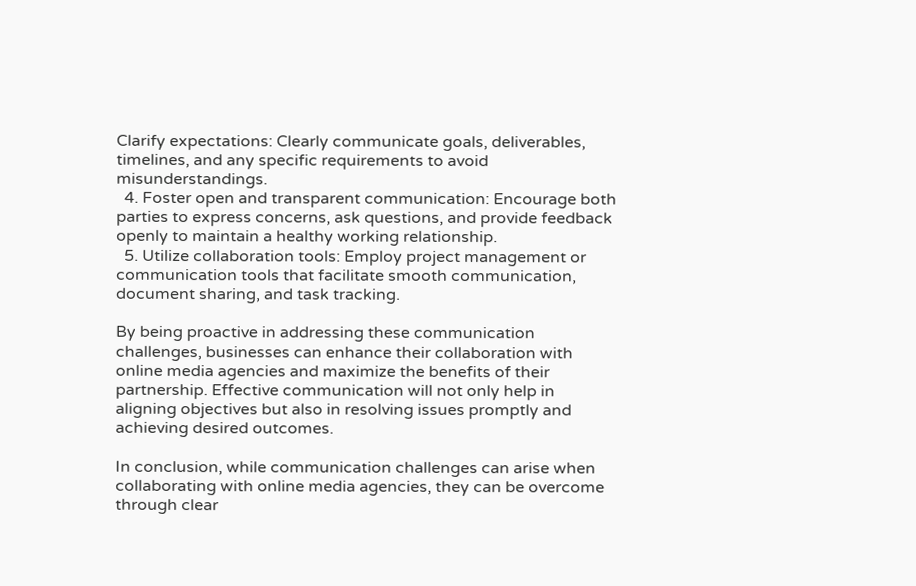Clarify expectations: Clearly communicate goals, deliverables, timelines, and any specific requirements to avoid misunderstandings.
  4. Foster open and transparent communication: Encourage both parties to express concerns, ask questions, and provide feedback openly to maintain a healthy working relationship.
  5. Utilize collaboration tools: Employ project management or communication tools that facilitate smooth communication, document sharing, and task tracking.

By being proactive in addressing these communication challenges, businesses can enhance their collaboration with online media agencies and maximize the benefits of their partnership. Effective communication will not only help in aligning objectives but also in resolving issues promptly and achieving desired outcomes.

In conclusion, while communication challenges can arise when collaborating with online media agencies, they can be overcome through clear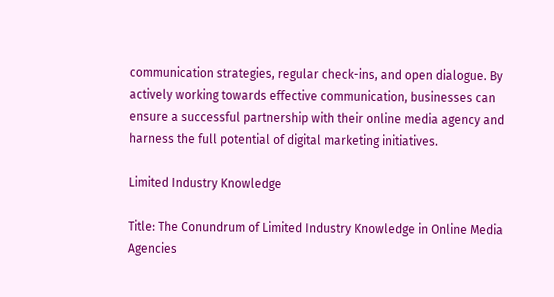communication strategies, regular check-ins, and open dialogue. By actively working towards effective communication, businesses can ensure a successful partnership with their online media agency and harness the full potential of digital marketing initiatives.

Limited Industry Knowledge

Title: The Conundrum of Limited Industry Knowledge in Online Media Agencies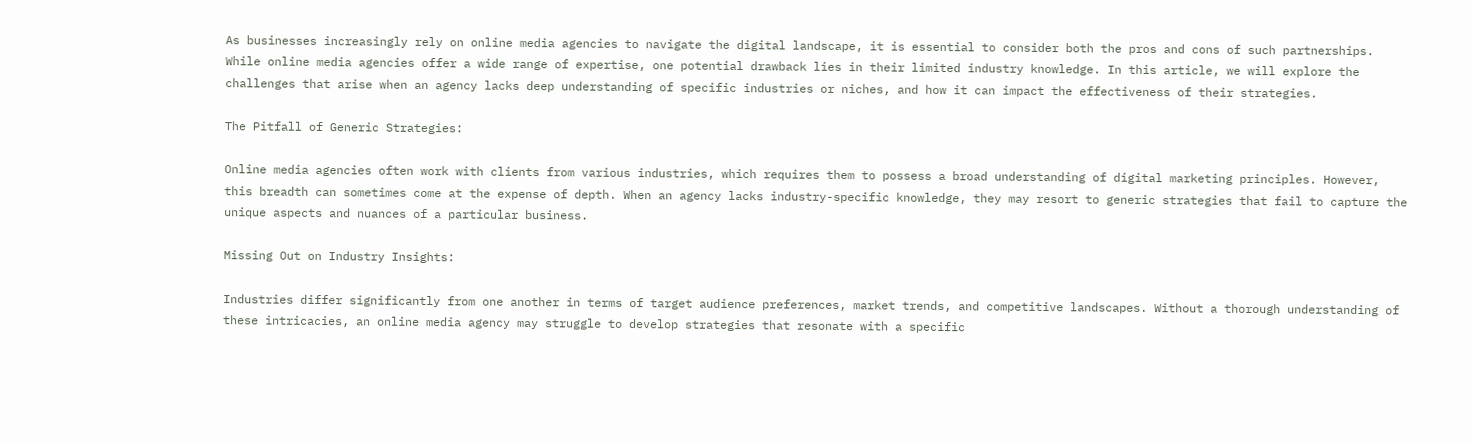As businesses increasingly rely on online media agencies to navigate the digital landscape, it is essential to consider both the pros and cons of such partnerships. While online media agencies offer a wide range of expertise, one potential drawback lies in their limited industry knowledge. In this article, we will explore the challenges that arise when an agency lacks deep understanding of specific industries or niches, and how it can impact the effectiveness of their strategies.

The Pitfall of Generic Strategies:

Online media agencies often work with clients from various industries, which requires them to possess a broad understanding of digital marketing principles. However, this breadth can sometimes come at the expense of depth. When an agency lacks industry-specific knowledge, they may resort to generic strategies that fail to capture the unique aspects and nuances of a particular business.

Missing Out on Industry Insights:

Industries differ significantly from one another in terms of target audience preferences, market trends, and competitive landscapes. Without a thorough understanding of these intricacies, an online media agency may struggle to develop strategies that resonate with a specific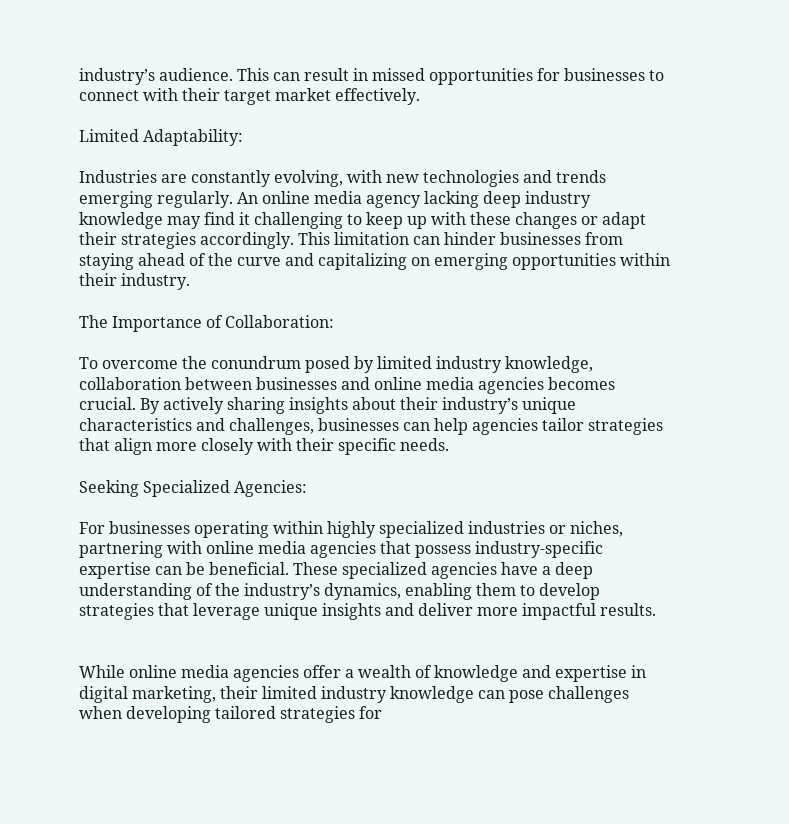industry’s audience. This can result in missed opportunities for businesses to connect with their target market effectively.

Limited Adaptability:

Industries are constantly evolving, with new technologies and trends emerging regularly. An online media agency lacking deep industry knowledge may find it challenging to keep up with these changes or adapt their strategies accordingly. This limitation can hinder businesses from staying ahead of the curve and capitalizing on emerging opportunities within their industry.

The Importance of Collaboration:

To overcome the conundrum posed by limited industry knowledge, collaboration between businesses and online media agencies becomes crucial. By actively sharing insights about their industry’s unique characteristics and challenges, businesses can help agencies tailor strategies that align more closely with their specific needs.

Seeking Specialized Agencies:

For businesses operating within highly specialized industries or niches, partnering with online media agencies that possess industry-specific expertise can be beneficial. These specialized agencies have a deep understanding of the industry’s dynamics, enabling them to develop strategies that leverage unique insights and deliver more impactful results.


While online media agencies offer a wealth of knowledge and expertise in digital marketing, their limited industry knowledge can pose challenges when developing tailored strategies for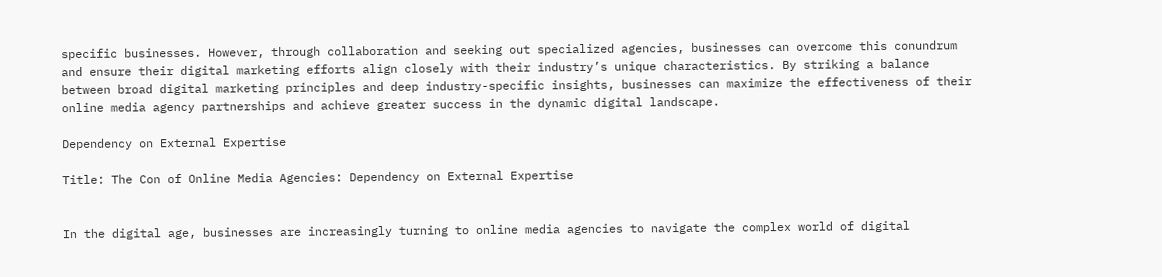specific businesses. However, through collaboration and seeking out specialized agencies, businesses can overcome this conundrum and ensure their digital marketing efforts align closely with their industry’s unique characteristics. By striking a balance between broad digital marketing principles and deep industry-specific insights, businesses can maximize the effectiveness of their online media agency partnerships and achieve greater success in the dynamic digital landscape.

Dependency on External Expertise

Title: The Con of Online Media Agencies: Dependency on External Expertise


In the digital age, businesses are increasingly turning to online media agencies to navigate the complex world of digital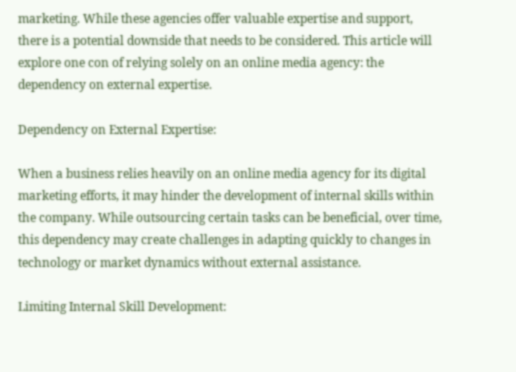marketing. While these agencies offer valuable expertise and support, there is a potential downside that needs to be considered. This article will explore one con of relying solely on an online media agency: the dependency on external expertise.

Dependency on External Expertise:

When a business relies heavily on an online media agency for its digital marketing efforts, it may hinder the development of internal skills within the company. While outsourcing certain tasks can be beneficial, over time, this dependency may create challenges in adapting quickly to changes in technology or market dynamics without external assistance.

Limiting Internal Skill Development: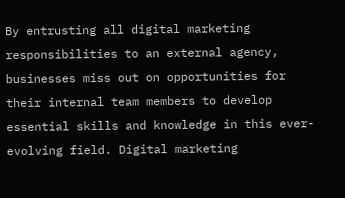By entrusting all digital marketing responsibilities to an external agency, businesses miss out on opportunities for their internal team members to develop essential skills and knowledge in this ever-evolving field. Digital marketing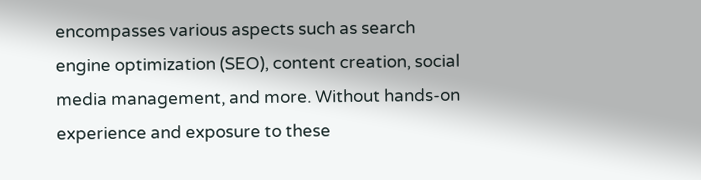encompasses various aspects such as search engine optimization (SEO), content creation, social media management, and more. Without hands-on experience and exposure to these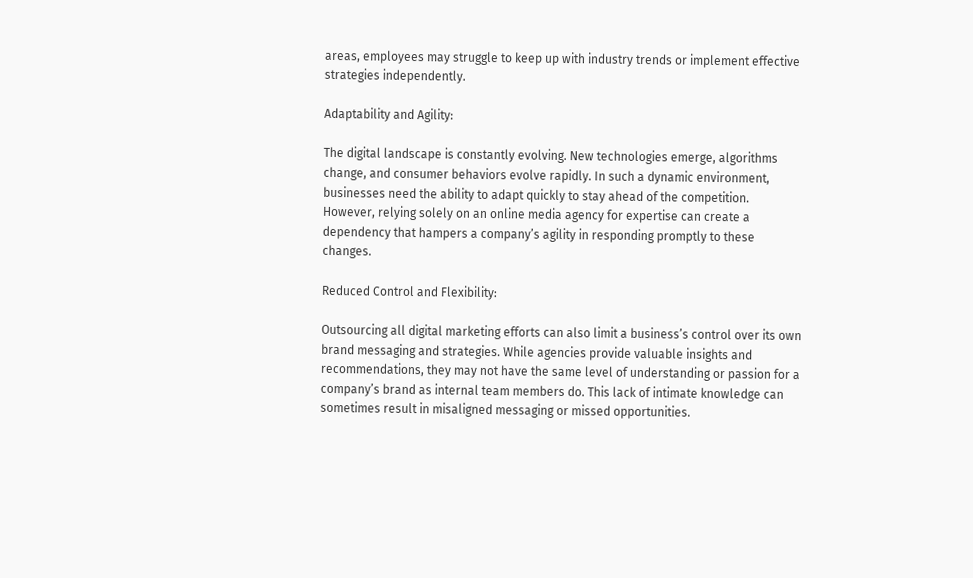areas, employees may struggle to keep up with industry trends or implement effective strategies independently.

Adaptability and Agility:

The digital landscape is constantly evolving. New technologies emerge, algorithms change, and consumer behaviors evolve rapidly. In such a dynamic environment, businesses need the ability to adapt quickly to stay ahead of the competition. However, relying solely on an online media agency for expertise can create a dependency that hampers a company’s agility in responding promptly to these changes.

Reduced Control and Flexibility:

Outsourcing all digital marketing efforts can also limit a business’s control over its own brand messaging and strategies. While agencies provide valuable insights and recommendations, they may not have the same level of understanding or passion for a company’s brand as internal team members do. This lack of intimate knowledge can sometimes result in misaligned messaging or missed opportunities.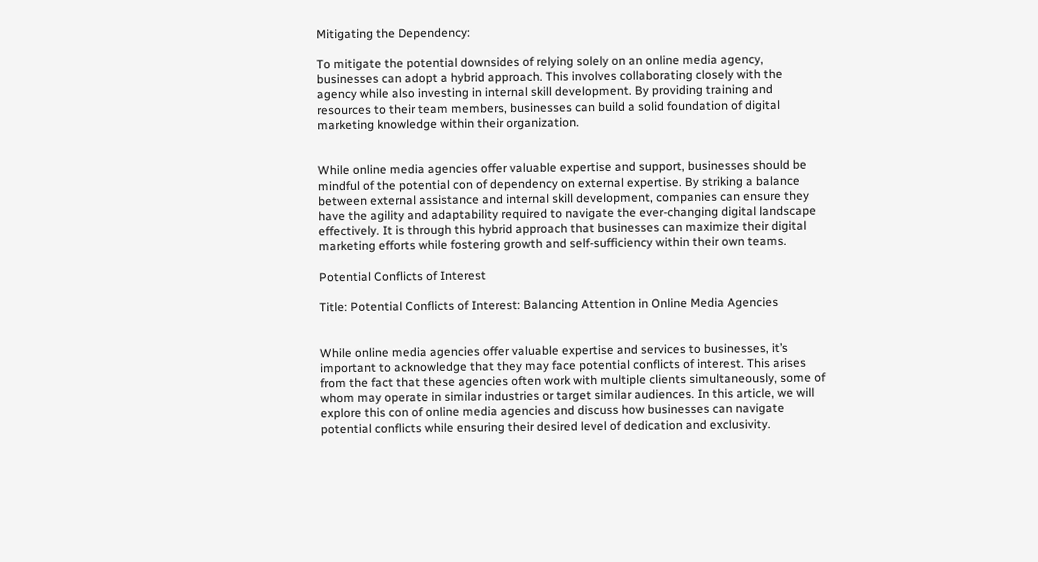Mitigating the Dependency:

To mitigate the potential downsides of relying solely on an online media agency, businesses can adopt a hybrid approach. This involves collaborating closely with the agency while also investing in internal skill development. By providing training and resources to their team members, businesses can build a solid foundation of digital marketing knowledge within their organization.


While online media agencies offer valuable expertise and support, businesses should be mindful of the potential con of dependency on external expertise. By striking a balance between external assistance and internal skill development, companies can ensure they have the agility and adaptability required to navigate the ever-changing digital landscape effectively. It is through this hybrid approach that businesses can maximize their digital marketing efforts while fostering growth and self-sufficiency within their own teams.

Potential Conflicts of Interest

Title: Potential Conflicts of Interest: Balancing Attention in Online Media Agencies


While online media agencies offer valuable expertise and services to businesses, it’s important to acknowledge that they may face potential conflicts of interest. This arises from the fact that these agencies often work with multiple clients simultaneously, some of whom may operate in similar industries or target similar audiences. In this article, we will explore this con of online media agencies and discuss how businesses can navigate potential conflicts while ensuring their desired level of dedication and exclusivity.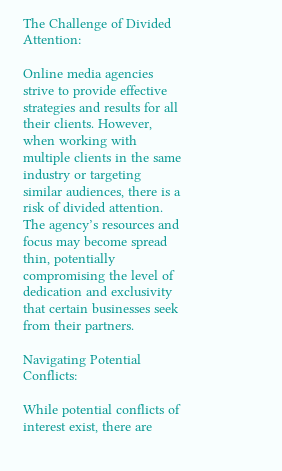The Challenge of Divided Attention:

Online media agencies strive to provide effective strategies and results for all their clients. However, when working with multiple clients in the same industry or targeting similar audiences, there is a risk of divided attention. The agency’s resources and focus may become spread thin, potentially compromising the level of dedication and exclusivity that certain businesses seek from their partners.

Navigating Potential Conflicts:

While potential conflicts of interest exist, there are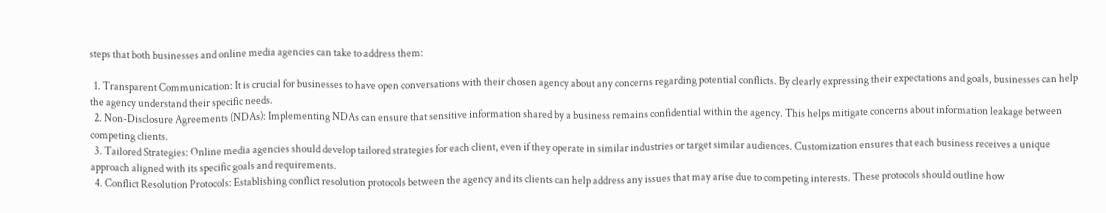steps that both businesses and online media agencies can take to address them:

  1. Transparent Communication: It is crucial for businesses to have open conversations with their chosen agency about any concerns regarding potential conflicts. By clearly expressing their expectations and goals, businesses can help the agency understand their specific needs.
  2. Non-Disclosure Agreements (NDAs): Implementing NDAs can ensure that sensitive information shared by a business remains confidential within the agency. This helps mitigate concerns about information leakage between competing clients.
  3. Tailored Strategies: Online media agencies should develop tailored strategies for each client, even if they operate in similar industries or target similar audiences. Customization ensures that each business receives a unique approach aligned with its specific goals and requirements.
  4. Conflict Resolution Protocols: Establishing conflict resolution protocols between the agency and its clients can help address any issues that may arise due to competing interests. These protocols should outline how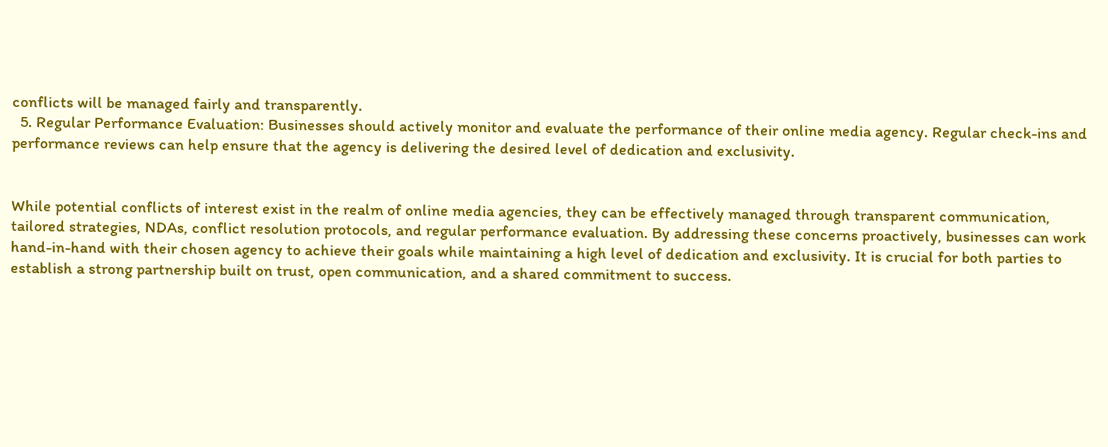conflicts will be managed fairly and transparently.
  5. Regular Performance Evaluation: Businesses should actively monitor and evaluate the performance of their online media agency. Regular check-ins and performance reviews can help ensure that the agency is delivering the desired level of dedication and exclusivity.


While potential conflicts of interest exist in the realm of online media agencies, they can be effectively managed through transparent communication, tailored strategies, NDAs, conflict resolution protocols, and regular performance evaluation. By addressing these concerns proactively, businesses can work hand-in-hand with their chosen agency to achieve their goals while maintaining a high level of dedication and exclusivity. It is crucial for both parties to establish a strong partnership built on trust, open communication, and a shared commitment to success.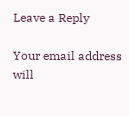Leave a Reply

Your email address will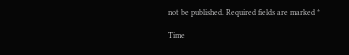not be published. Required fields are marked *

Time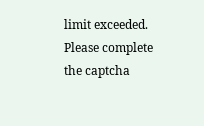limit exceeded. Please complete the captcha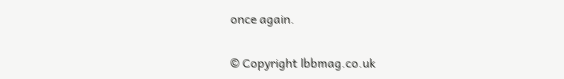once again.

© Copyright lbbmag.co.uk